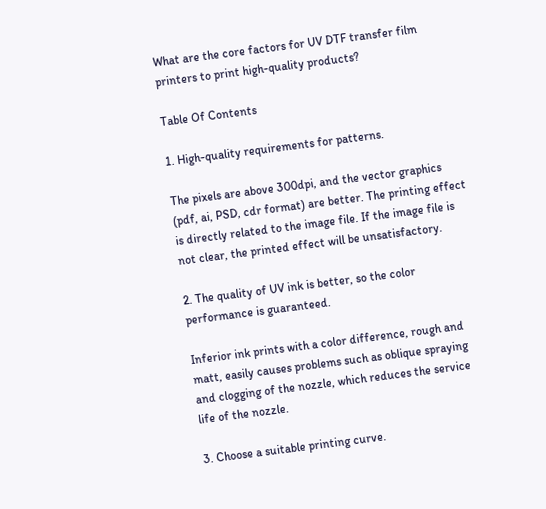What are the core factors for UV DTF transfer film printers to print high-quality products?

Table Of Contents

1. High-quality requirements for patterns.

The pixels are above 300dpi, and the vector graphics (pdf, ai, PSD, cdr format) are better. The printing effect is directly related to the image file. If the image file is not clear, the printed effect will be unsatisfactory.

2. The quality of UV ink is better, so the color performance is guaranteed.

Inferior ink prints with a color difference, rough and matt, easily causes problems such as oblique spraying and clogging of the nozzle, which reduces the service life of the nozzle.

3. Choose a suitable printing curve.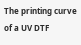The printing curve of a UV DTF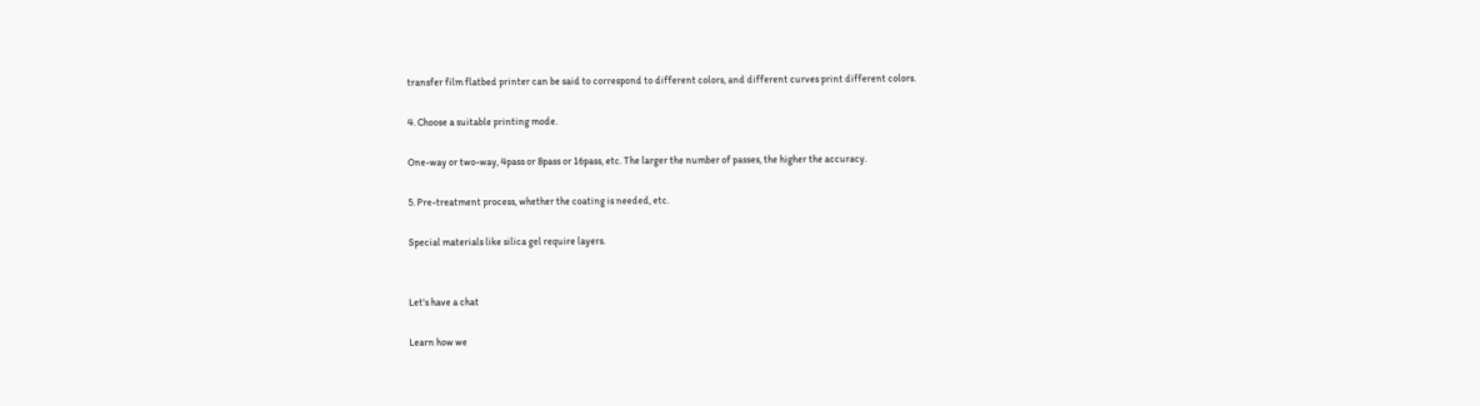transfer film flatbed printer can be said to correspond to different colors, and different curves print different colors.

4. Choose a suitable printing mode.

One-way or two-way, 4pass or 8pass or 16pass, etc. The larger the number of passes, the higher the accuracy.

5. Pre-treatment process, whether the coating is needed, etc.

Special materials like silica gel require layers.


Let's have a chat

Learn how we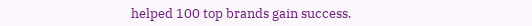helped 100 top brands gain success.